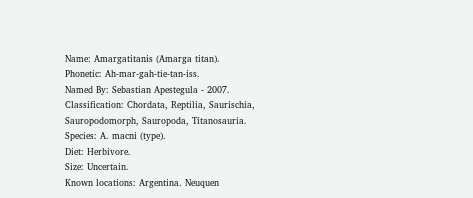Name: Amargatitanis (Amarga titan).
Phonetic: Ah-mar-gah-tie-tan-iss.
Named By: Sebastian Apestegula - 2007.
Classification: Chordata, Reptilia, Saurischia, Sauropodomorph, Sauropoda, Titanosauria.
Species: A. macni (type).
Diet: Herbivore.
Size: Uncertain.
Known locations: Argentina. Neuquen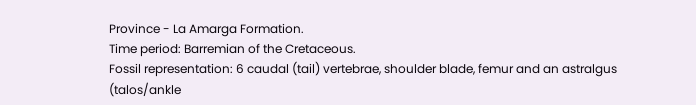Province - La Amarga Formation.
Time period: Barremian of the Cretaceous.
Fossil representation: 6 caudal (tail) vertebrae, shoulder blade, femur and an astralgus (talos/ankle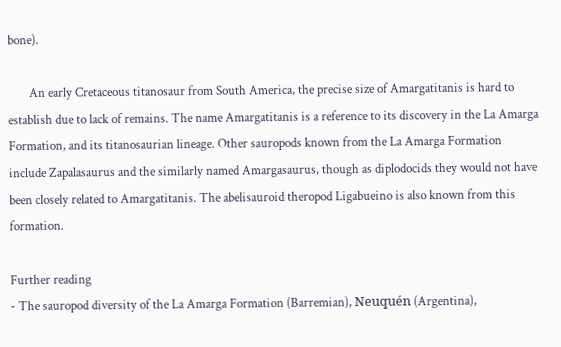bone).

       An early Cretaceous titanosaur from South America, the precise size of Amargatitanis is hard to establish due to lack of remains. The name Amargatitanis is a reference to its discovery in the La Amarga Formation, and its titanosaurian lineage. Other sauropods known from the La Amarga Formation include Zapalasaurus and the similarly named Amargasaurus, though as diplodocids they would not have been closely related to Amargatitanis. The abelisauroid theropod Ligabueino is also known from this formation.

Further reading
- The sauropod diversity of the La Amarga Formation (Barremian), Neuquén (Argentina),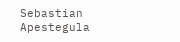Sebastian Apestegula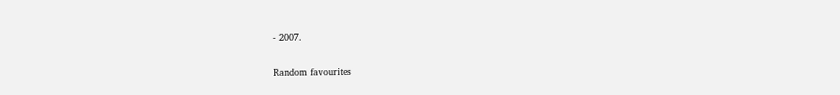- 2007.


Random favourites